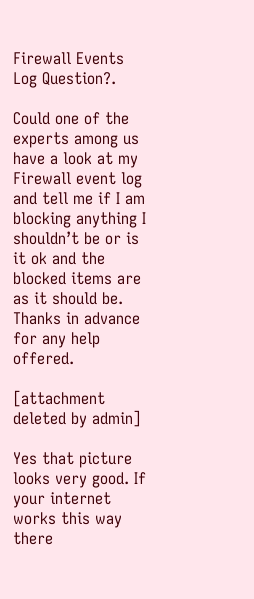Firewall Events Log Question?.

Could one of the experts among us have a look at my Firewall event log and tell me if I am blocking anything I shouldn’t be or is it ok and the blocked items are as it should be. Thanks in advance for any help offered.

[attachment deleted by admin]

Yes that picture looks very good. If your internet works this way there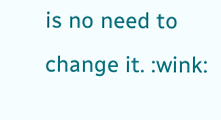is no need to change it. :wink: